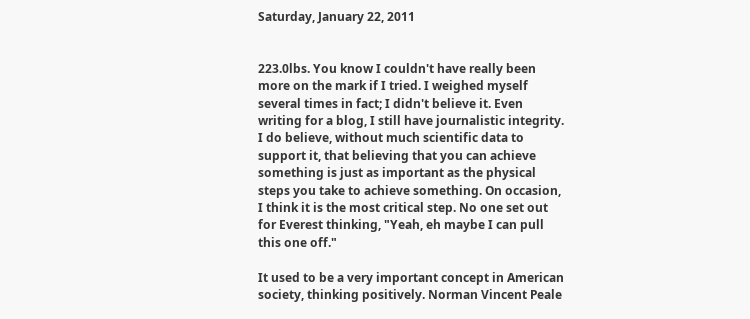Saturday, January 22, 2011


223.0lbs. You know I couldn't have really been more on the mark if I tried. I weighed myself several times in fact; I didn't believe it. Even writing for a blog, I still have journalistic integrity. I do believe, without much scientific data to support it, that believing that you can achieve something is just as important as the physical steps you take to achieve something. On occasion, I think it is the most critical step. No one set out for Everest thinking, "Yeah, eh maybe I can pull this one off."

It used to be a very important concept in American society, thinking positively. Norman Vincent Peale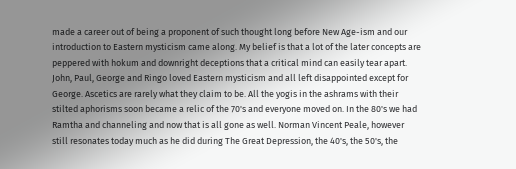made a career out of being a proponent of such thought long before New Age-ism and our introduction to Eastern mysticism came along. My belief is that a lot of the later concepts are peppered with hokum and downright deceptions that a critical mind can easily tear apart. John, Paul, George and Ringo loved Eastern mysticism and all left disappointed except for George. Ascetics are rarely what they claim to be. All the yogis in the ashrams with their stilted aphorisms soon became a relic of the 70's and everyone moved on. In the 80's we had Ramtha and channeling and now that is all gone as well. Norman Vincent Peale, however still resonates today much as he did during The Great Depression, the 40's, the 50's, the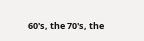60's, the 70's, the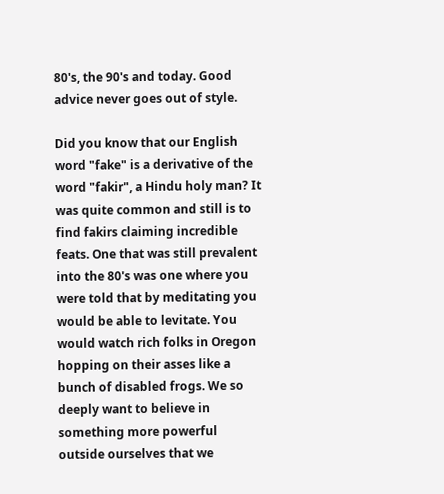80's, the 90's and today. Good advice never goes out of style.

Did you know that our English word "fake" is a derivative of the word "fakir", a Hindu holy man? It was quite common and still is to find fakirs claiming incredible feats. One that was still prevalent into the 80's was one where you were told that by meditating you would be able to levitate. You would watch rich folks in Oregon hopping on their asses like a bunch of disabled frogs. We so deeply want to believe in something more powerful outside ourselves that we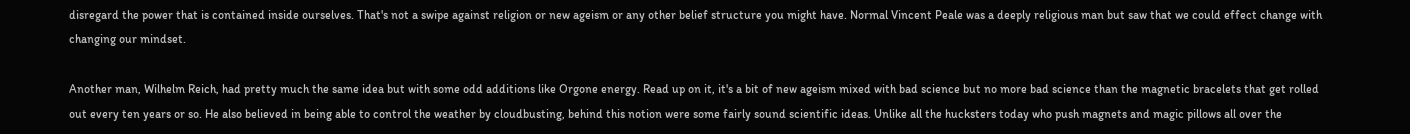disregard the power that is contained inside ourselves. That's not a swipe against religion or new ageism or any other belief structure you might have. Normal Vincent Peale was a deeply religious man but saw that we could effect change with changing our mindset.

Another man, Wilhelm Reich, had pretty much the same idea but with some odd additions like Orgone energy. Read up on it, it's a bit of new ageism mixed with bad science but no more bad science than the magnetic bracelets that get rolled out every ten years or so. He also believed in being able to control the weather by cloudbusting, behind this notion were some fairly sound scientific ideas. Unlike all the hucksters today who push magnets and magic pillows all over the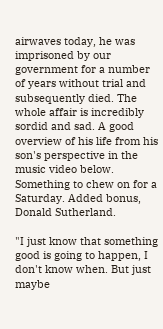airwaves today, he was imprisoned by our government for a number of years without trial and subsequently died. The whole affair is incredibly sordid and sad. A good overview of his life from his son's perspective in the music video below. Something to chew on for a Saturday. Added bonus, Donald Sutherland.

"I just know that something good is going to happen, I don't know when. But just maybe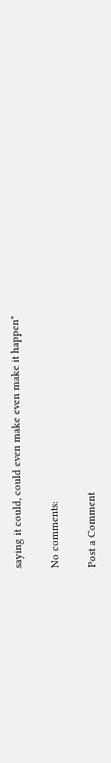saying it could, could even make even make it happen"

No comments:

Post a Comment